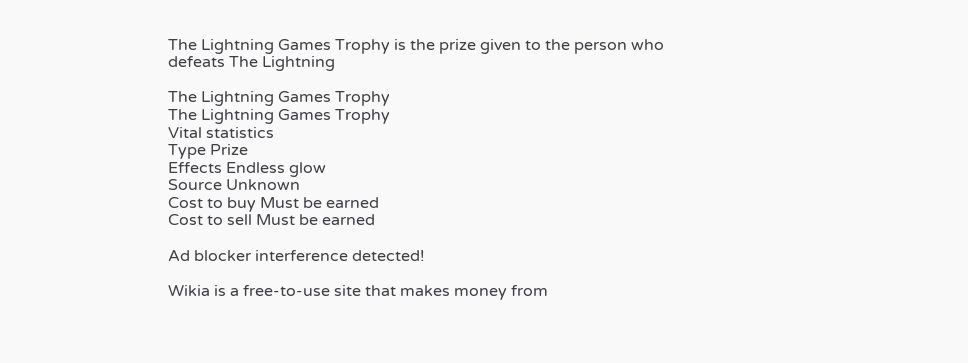The Lightning Games Trophy is the prize given to the person who defeats The Lightning

The Lightning Games Trophy
The Lightning Games Trophy
Vital statistics
Type Prize
Effects Endless glow
Source Unknown
Cost to buy Must be earned
Cost to sell Must be earned

Ad blocker interference detected!

Wikia is a free-to-use site that makes money from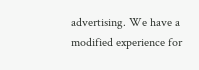advertising. We have a modified experience for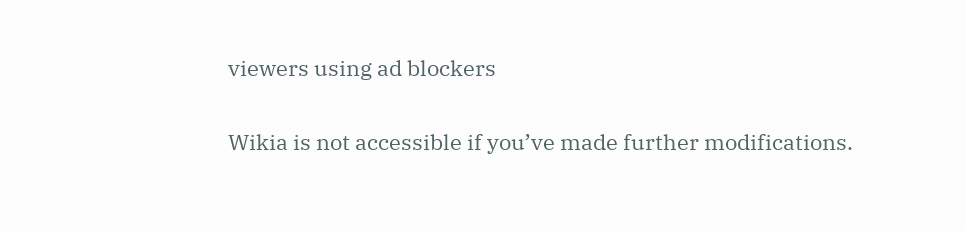viewers using ad blockers

Wikia is not accessible if you’ve made further modifications.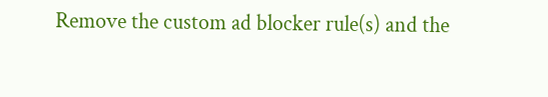Remove the custom ad blocker rule(s) and the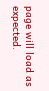page will load as expected.